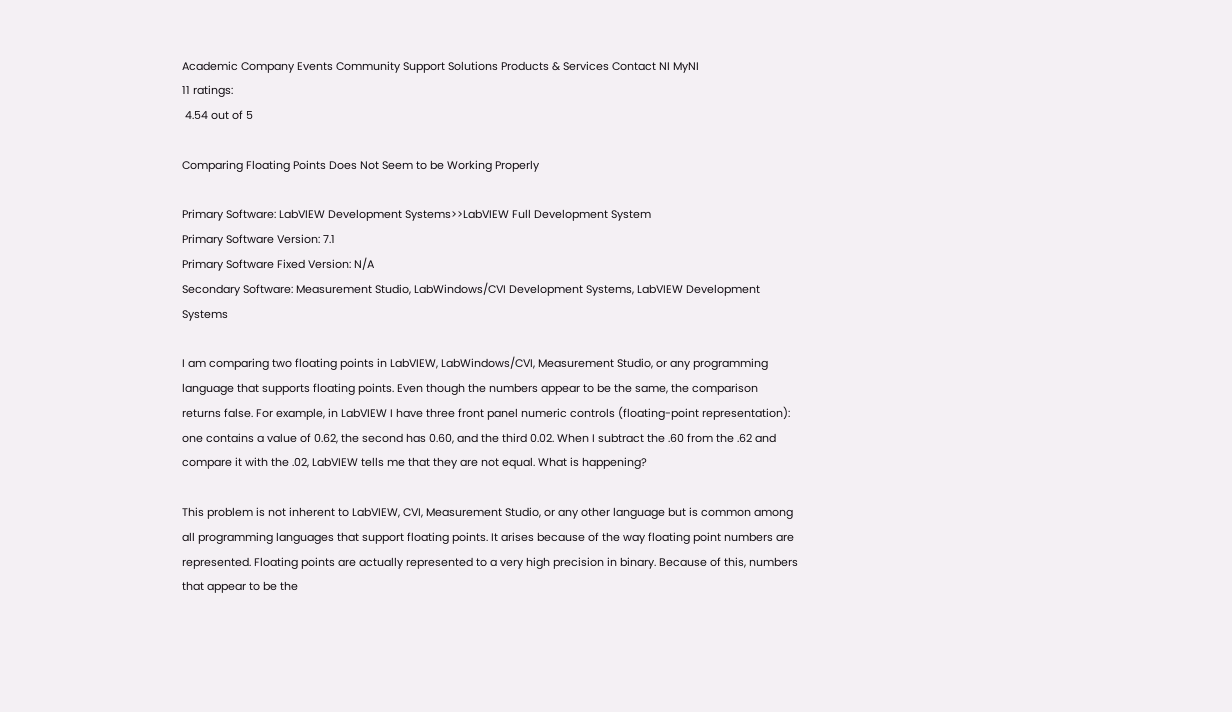Academic Company Events Community Support Solutions Products & Services Contact NI MyNI
11 ratings:
 4.54 out of 5

Comparing Floating Points Does Not Seem to be Working Properly

Primary Software: LabVIEW Development Systems>>LabVIEW Full Development System
Primary Software Version: 7.1
Primary Software Fixed Version: N/A
Secondary Software: Measurement Studio, LabWindows/CVI Development Systems, LabVIEW Development Systems

I am comparing two floating points in LabVIEW, LabWindows/CVI, Measurement Studio, or any programming language that supports floating points. Even though the numbers appear to be the same, the comparison returns false. For example, in LabVIEW I have three front panel numeric controls (floating-point representation): one contains a value of 0.62, the second has 0.60, and the third 0.02. When I subtract the .60 from the .62 and compare it with the .02, LabVIEW tells me that they are not equal. What is happening?

This problem is not inherent to LabVIEW, CVI, Measurement Studio, or any other language but is common among all programming languages that support floating points. It arises because of the way floating point numbers are represented. Floating points are actually represented to a very high precision in binary. Because of this, numbers that appear to be the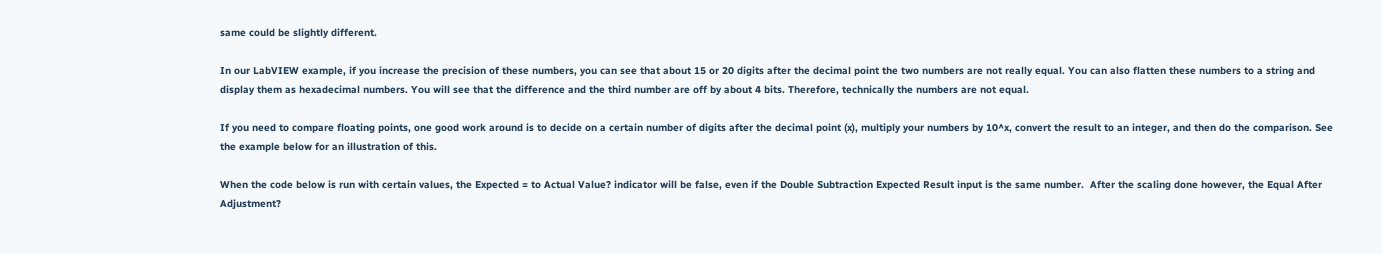same could be slightly different.

In our LabVIEW example, if you increase the precision of these numbers, you can see that about 15 or 20 digits after the decimal point the two numbers are not really equal. You can also flatten these numbers to a string and display them as hexadecimal numbers. You will see that the difference and the third number are off by about 4 bits. Therefore, technically the numbers are not equal.

If you need to compare floating points, one good work around is to decide on a certain number of digits after the decimal point (x), multiply your numbers by 10^x, convert the result to an integer, and then do the comparison. See the example below for an illustration of this.

When the code below is run with certain values, the Expected = to Actual Value? indicator will be false, even if the Double Subtraction Expected Result input is the same number.  After the scaling done however, the Equal After Adjustment?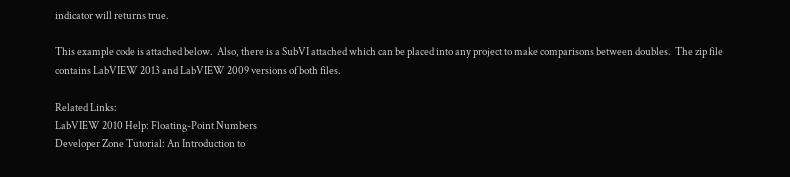indicator will returns true.

This example code is attached below.  Also, there is a SubVI attached which can be placed into any project to make comparisons between doubles.  The zip file contains LabVIEW 2013 and LabVIEW 2009 versions of both files.

Related Links:
LabVIEW 2010 Help: Floating-Point Numbers
Developer Zone Tutorial: An Introduction to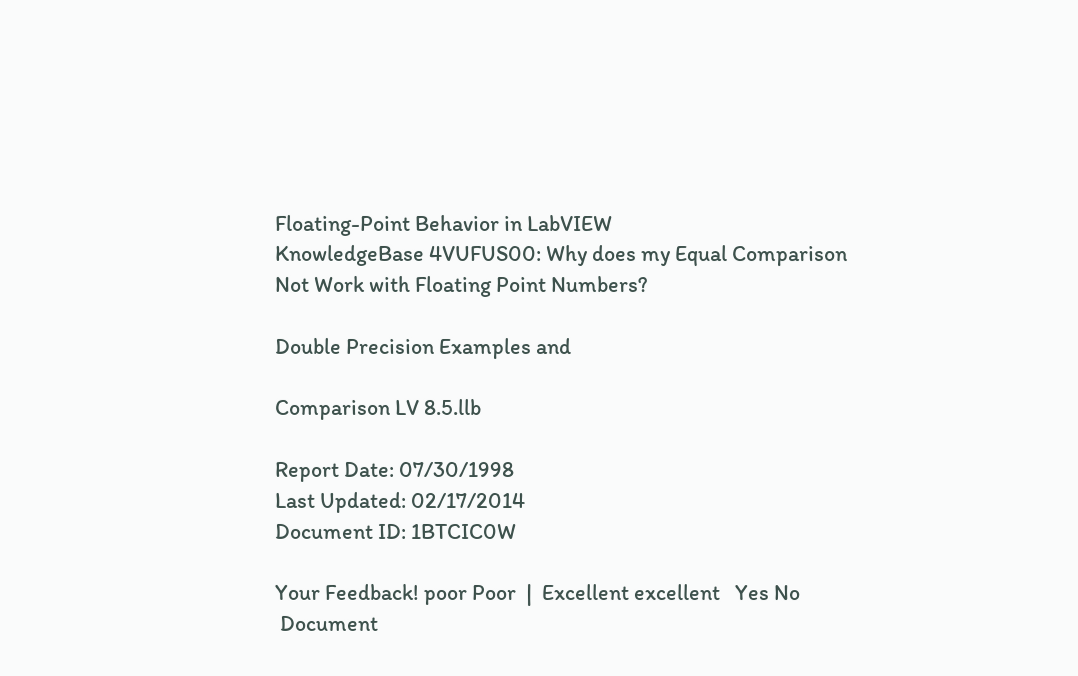Floating-Point Behavior in LabVIEW
KnowledgeBase 4VUFUS00: Why does my Equal Comparison Not Work with Floating Point Numbers?

Double Precision Examples and

Comparison LV 8.5.llb

Report Date: 07/30/1998
Last Updated: 02/17/2014
Document ID: 1BTCIC0W

Your Feedback! poor Poor  |  Excellent excellent   Yes No
 Document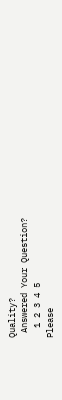Quality?
 Answered Your Question?
  1 2 3 4 5
Please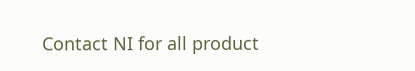Contact NI for all product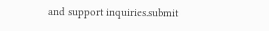and support inquiries.submit